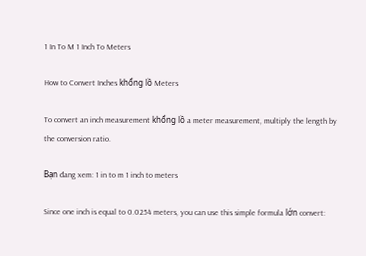1 In To M 1 Inch To Meters

How to Convert Inches khổng lồ Meters

To convert an inch measurement khổng lồ a meter measurement, multiply the length by the conversion ratio.

Bạn đang xem: 1 in to m 1 inch to meters

Since one inch is equal to 0.0254 meters, you can use this simple formula lớn convert: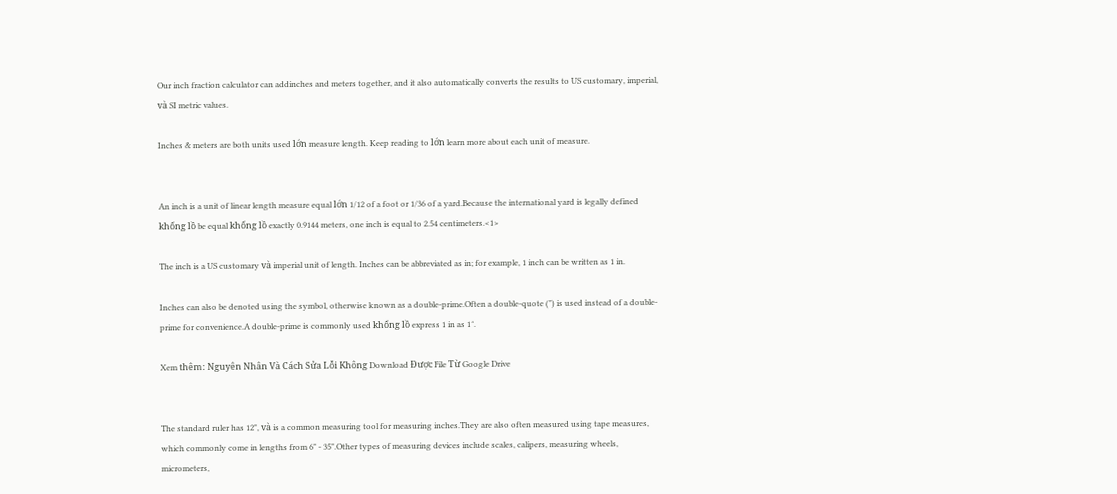Our inch fraction calculator can addinches and meters together, and it also automatically converts the results to US customary, imperial, và SI metric values.

Inches & meters are both units used lớn measure length. Keep reading to lớn learn more about each unit of measure.


An inch is a unit of linear length measure equal lớn 1/12 of a foot or 1/36 of a yard.Because the international yard is legally defined khổng lồ be equal khổng lồ exactly 0.9144 meters, one inch is equal to 2.54 centimeters.<1>

The inch is a US customary và imperial unit of length. Inches can be abbreviated as in; for example, 1 inch can be written as 1 in.

Inches can also be denoted using the symbol, otherwise known as a double-prime.Often a double-quote (") is used instead of a double-prime for convenience.A double-prime is commonly used khổng lồ express 1 in as 1″.

Xem thêm: Nguyên Nhân Và Cách Sửa Lỗi Không Download Được File Từ Google Drive


The standard ruler has 12", và is a common measuring tool for measuring inches.They are also often measured using tape measures, which commonly come in lengths from 6" - 35".Other types of measuring devices include scales, calipers, measuring wheels, micrometers,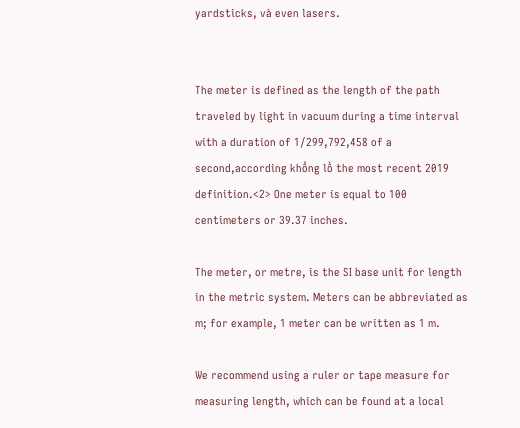yardsticks, và even lasers.


The meter is defined as the length of the path traveled by light in vacuum during a time interval with a duration of 1/299,792,458 of a second,according khổng lồ the most recent 2019 definition.<2> One meter is equal to 100 centimeters or 39.37 inches.

The meter, or metre, is the SI base unit for length in the metric system. Meters can be abbreviated as m; for example, 1 meter can be written as 1 m.

We recommend using a ruler or tape measure for measuring length, which can be found at a local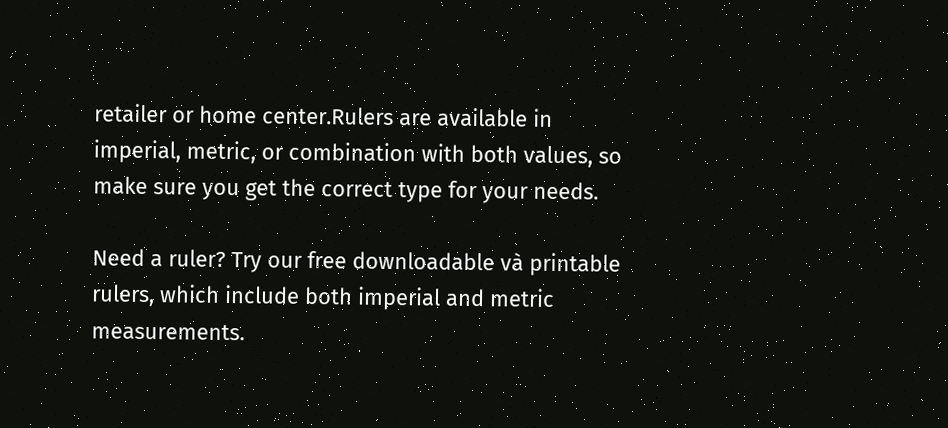retailer or home center.Rulers are available in imperial, metric, or combination with both values, so make sure you get the correct type for your needs.

Need a ruler? Try our free downloadable và printable rulers, which include both imperial and metric measurements.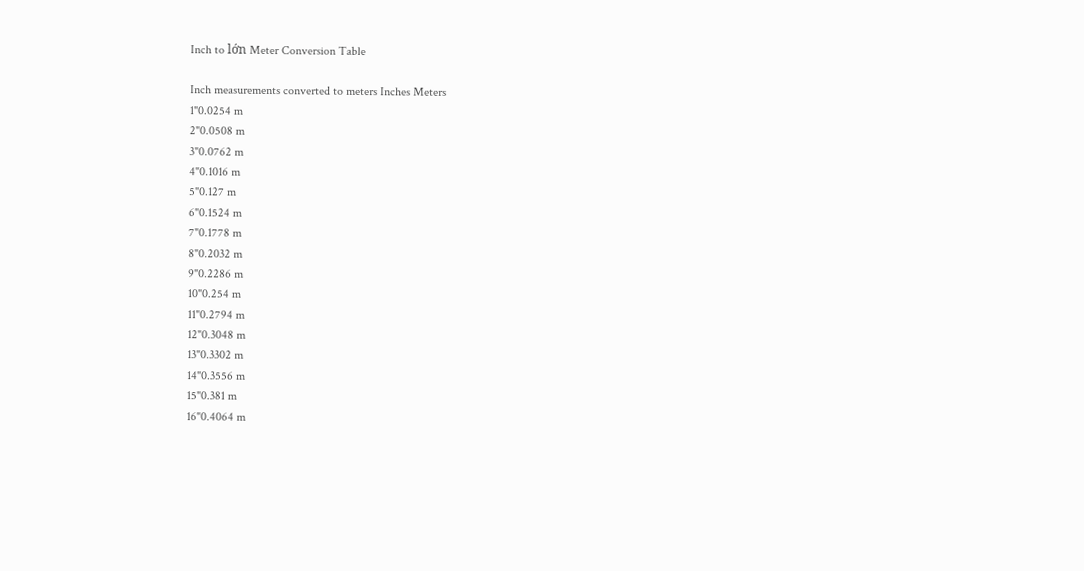Inch to lớn Meter Conversion Table

Inch measurements converted to meters Inches Meters
1"0.0254 m
2"0.0508 m
3"0.0762 m
4"0.1016 m
5"0.127 m
6"0.1524 m
7"0.1778 m
8"0.2032 m
9"0.2286 m
10"0.254 m
11"0.2794 m
12"0.3048 m
13"0.3302 m
14"0.3556 m
15"0.381 m
16"0.4064 m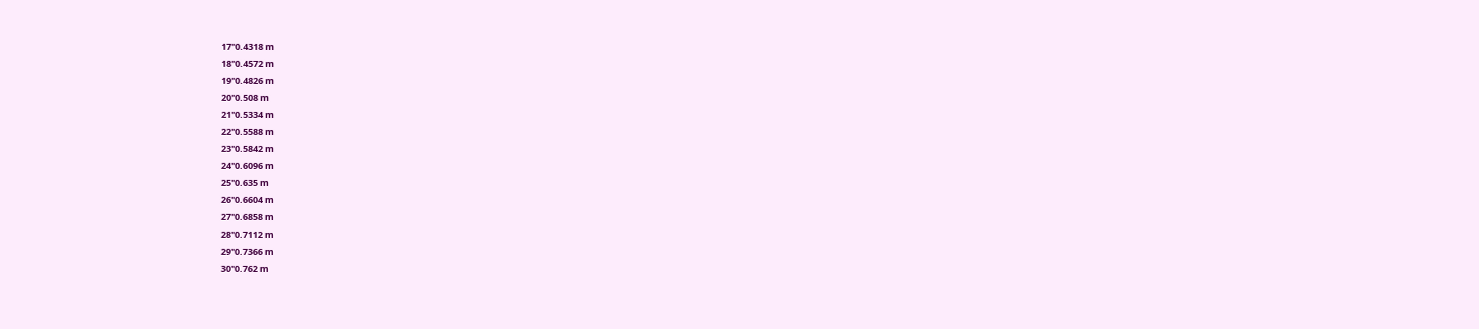17"0.4318 m
18"0.4572 m
19"0.4826 m
20"0.508 m
21"0.5334 m
22"0.5588 m
23"0.5842 m
24"0.6096 m
25"0.635 m
26"0.6604 m
27"0.6858 m
28"0.7112 m
29"0.7366 m
30"0.762 m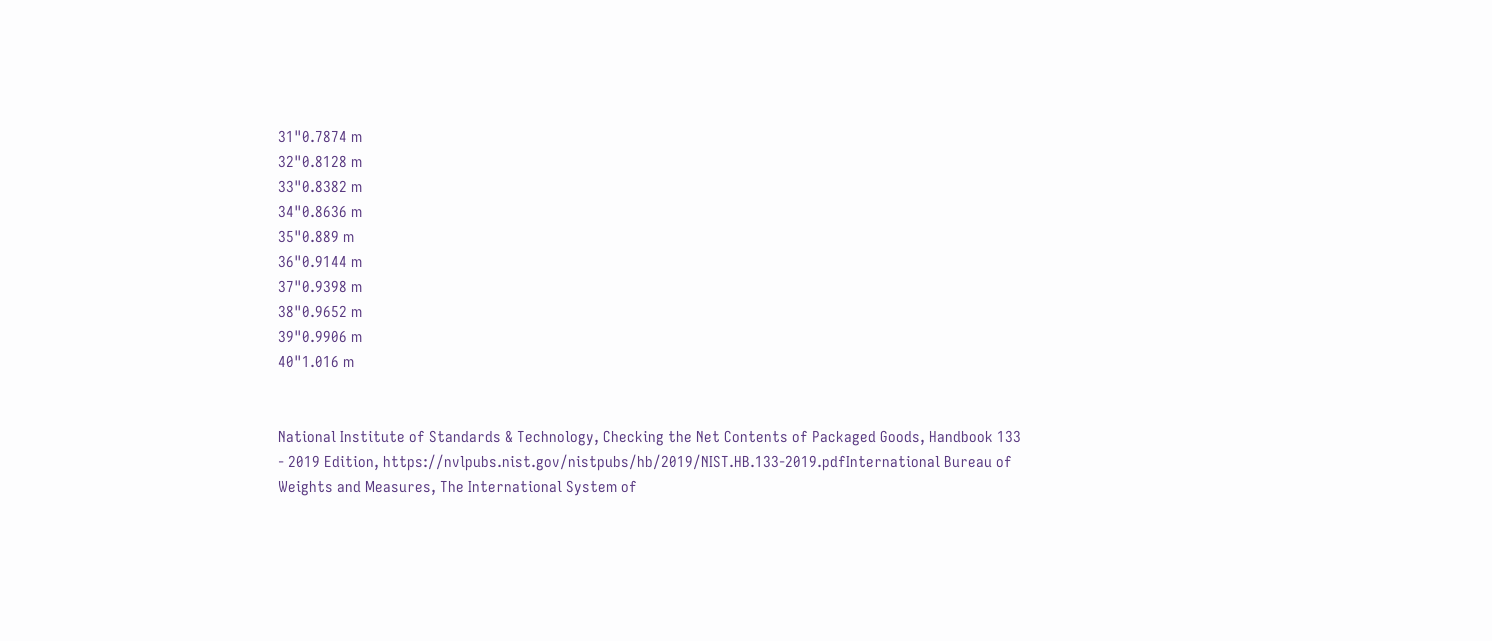31"0.7874 m
32"0.8128 m
33"0.8382 m
34"0.8636 m
35"0.889 m
36"0.9144 m
37"0.9398 m
38"0.9652 m
39"0.9906 m
40"1.016 m


National Institute of Standards & Technology, Checking the Net Contents of Packaged Goods, Handbook 133 - 2019 Edition, https://nvlpubs.nist.gov/nistpubs/hb/2019/NIST.HB.133-2019.pdfInternational Bureau of Weights and Measures, The International System of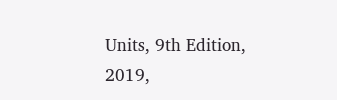Units, 9th Edition, 2019,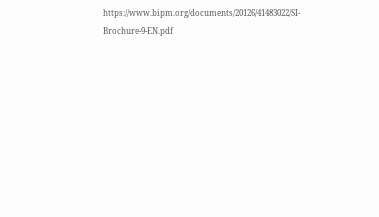https://www.bipm.org/documents/20126/41483022/SI-Brochure-9-EN.pdf